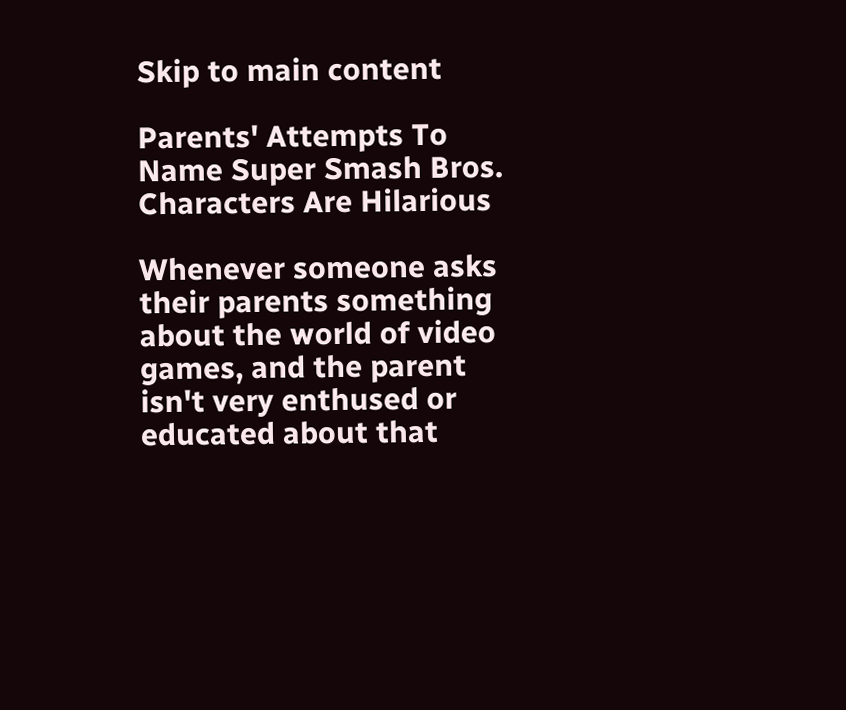Skip to main content

Parents' Attempts To Name Super Smash Bros. Characters Are Hilarious

Whenever someone asks their parents something about the world of video games, and the parent isn't very enthused or educated about that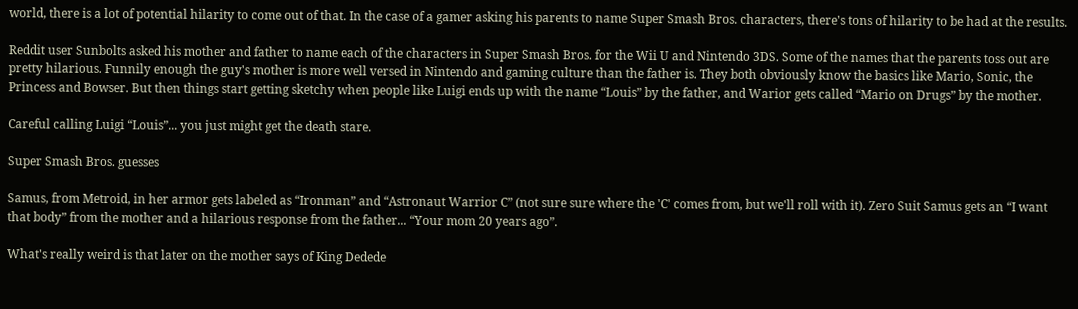world, there is a lot of potential hilarity to come out of that. In the case of a gamer asking his parents to name Super Smash Bros. characters, there's tons of hilarity to be had at the results.

Reddit user Sunbolts asked his mother and father to name each of the characters in Super Smash Bros. for the Wii U and Nintendo 3DS. Some of the names that the parents toss out are pretty hilarious. Funnily enough the guy's mother is more well versed in Nintendo and gaming culture than the father is. They both obviously know the basics like Mario, Sonic, the Princess and Bowser. But then things start getting sketchy when people like Luigi ends up with the name “Louis” by the father, and Warior gets called “Mario on Drugs” by the mother.

Careful calling Luigi “Louis”... you just might get the death stare.

Super Smash Bros. guesses

Samus, from Metroid, in her armor gets labeled as “Ironman” and “Astronaut Warrior C” (not sure sure where the 'C' comes from, but we'll roll with it). Zero Suit Samus gets an “I want that body” from the mother and a hilarious response from the father... “Your mom 20 years ago”.

What's really weird is that later on the mother says of King Dedede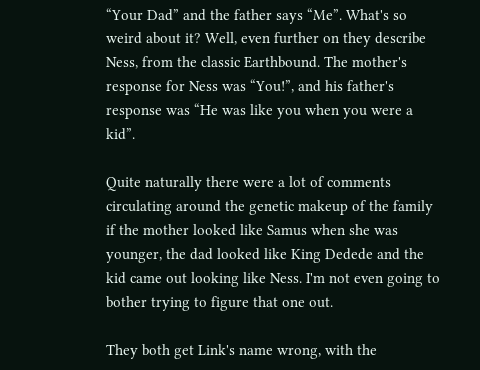“Your Dad” and the father says “Me”. What's so weird about it? Well, even further on they describe Ness, from the classic Earthbound. The mother's response for Ness was “You!”, and his father's response was “He was like you when you were a kid”.

Quite naturally there were a lot of comments circulating around the genetic makeup of the family if the mother looked like Samus when she was younger, the dad looked like King Dedede and the kid came out looking like Ness. I'm not even going to bother trying to figure that one out.

They both get Link's name wrong, with the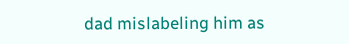dad mislabeling him as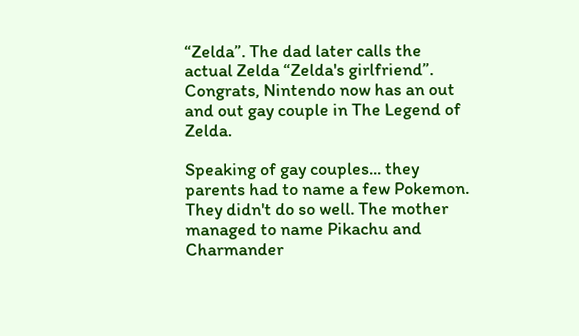“Zelda”. The dad later calls the actual Zelda “Zelda's girlfriend”. Congrats, Nintendo now has an out and out gay couple in The Legend of Zelda.

Speaking of gay couples... they parents had to name a few Pokemon. They didn't do so well. The mother managed to name Pikachu and Charmander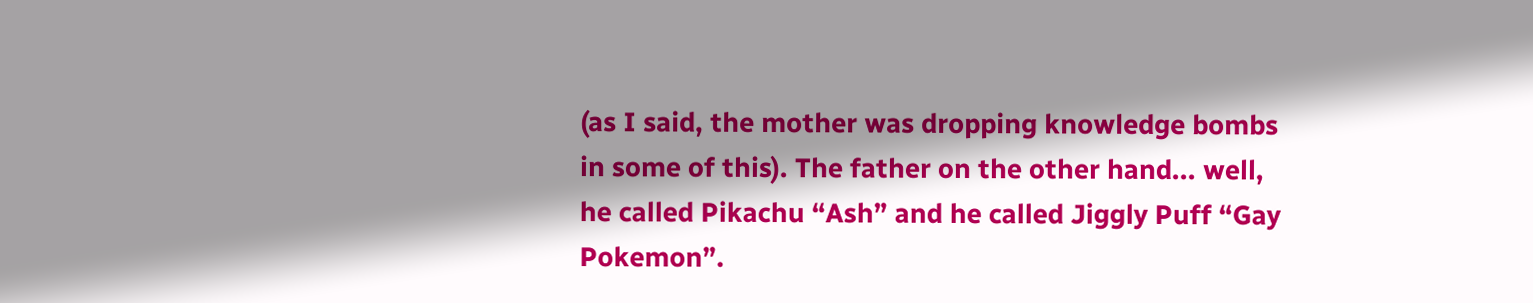(as I said, the mother was dropping knowledge bombs in some of this). The father on the other hand... well, he called Pikachu “Ash” and he called Jiggly Puff “Gay Pokemon”.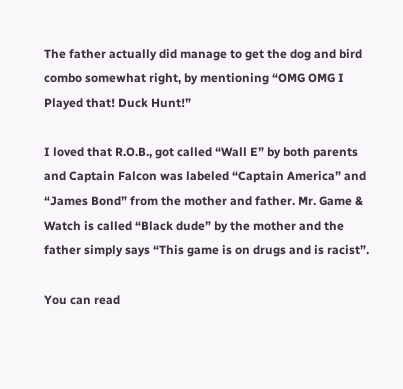The father actually did manage to get the dog and bird combo somewhat right, by mentioning “OMG OMG I Played that! Duck Hunt!”

I loved that R.O.B., got called “Wall E” by both parents and Captain Falcon was labeled “Captain America” and “James Bond” from the mother and father. Mr. Game & Watch is called “Black dude” by the mother and the father simply says “This game is on drugs and is racist”.

You can read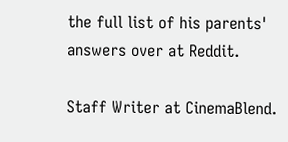the full list of his parents' answers over at Reddit.

Staff Writer at CinemaBlend.